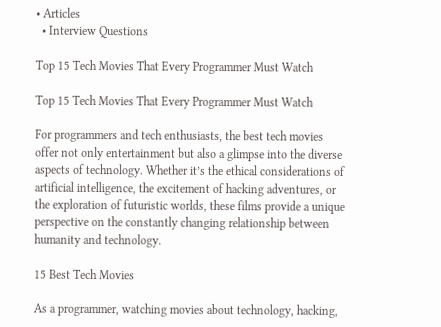• Articles
  • Interview Questions

Top 15 Tech Movies That Every Programmer Must Watch

Top 15 Tech Movies That Every Programmer Must Watch

For programmers and tech enthusiasts, the best tech movies offer not only entertainment but also a glimpse into the diverse aspects of technology. Whether it’s the ethical considerations of artificial intelligence, the excitement of hacking adventures, or the exploration of futuristic worlds, these films provide a unique perspective on the constantly changing relationship between humanity and technology.

15 Best Tech Movies

As a programmer, watching movies about technology, hacking,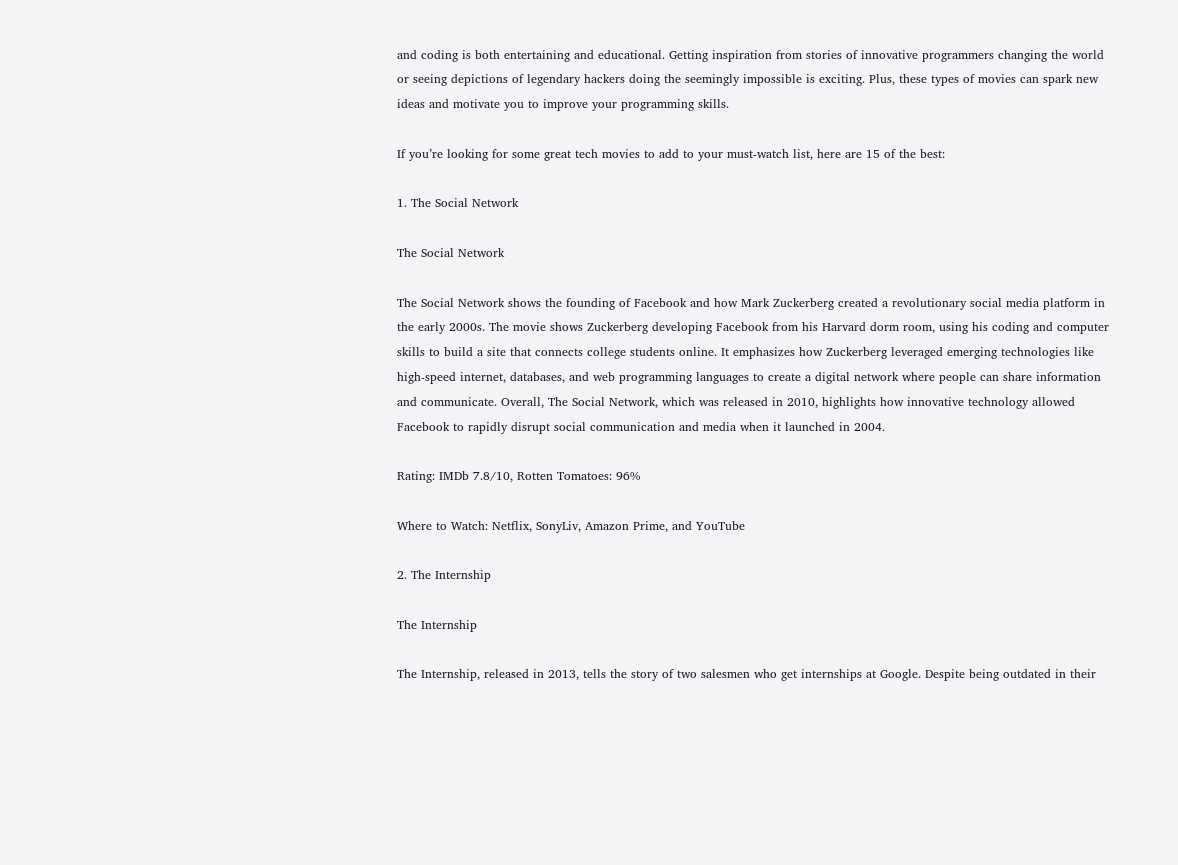and coding is both entertaining and educational. Getting inspiration from stories of innovative programmers changing the world or seeing depictions of legendary hackers doing the seemingly impossible is exciting. Plus, these types of movies can spark new ideas and motivate you to improve your programming skills.

If you’re looking for some great tech movies to add to your must-watch list, here are 15 of the best:

1. The Social Network

The Social Network

The Social Network shows the founding of Facebook and how Mark Zuckerberg created a revolutionary social media platform in the early 2000s. The movie shows Zuckerberg developing Facebook from his Harvard dorm room, using his coding and computer skills to build a site that connects college students online. It emphasizes how Zuckerberg leveraged emerging technologies like high-speed internet, databases, and web programming languages to create a digital network where people can share information and communicate. Overall, The Social Network, which was released in 2010, highlights how innovative technology allowed Facebook to rapidly disrupt social communication and media when it launched in 2004.

Rating: IMDb 7.8/10, Rotten Tomatoes: 96%

Where to Watch: Netflix, SonyLiv, Amazon Prime, and YouTube

2. The Internship

The Internship

The Internship, released in 2013, tells the story of two salesmen who get internships at Google. Despite being outdated in their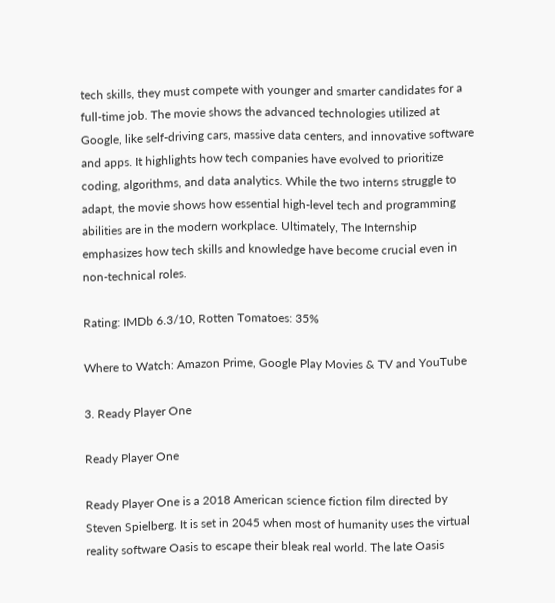tech skills, they must compete with younger and smarter candidates for a full-time job. The movie shows the advanced technologies utilized at Google, like self-driving cars, massive data centers, and innovative software and apps. It highlights how tech companies have evolved to prioritize coding, algorithms, and data analytics. While the two interns struggle to adapt, the movie shows how essential high-level tech and programming abilities are in the modern workplace. Ultimately, The Internship emphasizes how tech skills and knowledge have become crucial even in non-technical roles.

Rating: IMDb 6.3/10, Rotten Tomatoes: 35%

Where to Watch: Amazon Prime, Google Play Movies & TV and YouTube

3. Ready Player One

Ready Player One

Ready Player One is a 2018 American science fiction film directed by Steven Spielberg. It is set in 2045 when most of humanity uses the virtual reality software Oasis to escape their bleak real world. The late Oasis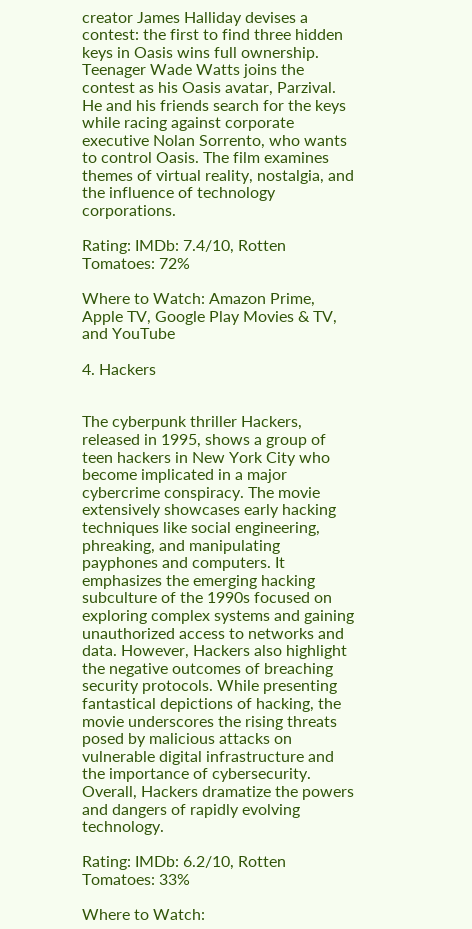creator James Halliday devises a contest: the first to find three hidden keys in Oasis wins full ownership. Teenager Wade Watts joins the contest as his Oasis avatar, Parzival. He and his friends search for the keys while racing against corporate executive Nolan Sorrento, who wants to control Oasis. The film examines themes of virtual reality, nostalgia, and the influence of technology corporations.

Rating: IMDb: 7.4/10, Rotten Tomatoes: 72%

Where to Watch: Amazon Prime, Apple TV, Google Play Movies & TV, and YouTube

4. Hackers


The cyberpunk thriller Hackers, released in 1995, shows a group of teen hackers in New York City who become implicated in a major cybercrime conspiracy. The movie extensively showcases early hacking techniques like social engineering, phreaking, and manipulating payphones and computers. It emphasizes the emerging hacking subculture of the 1990s focused on exploring complex systems and gaining unauthorized access to networks and data. However, Hackers also highlight the negative outcomes of breaching security protocols. While presenting fantastical depictions of hacking, the movie underscores the rising threats posed by malicious attacks on vulnerable digital infrastructure and the importance of cybersecurity. Overall, Hackers dramatize the powers and dangers of rapidly evolving technology.

Rating: IMDb: 6.2/10, Rotten Tomatoes: 33%

Where to Watch: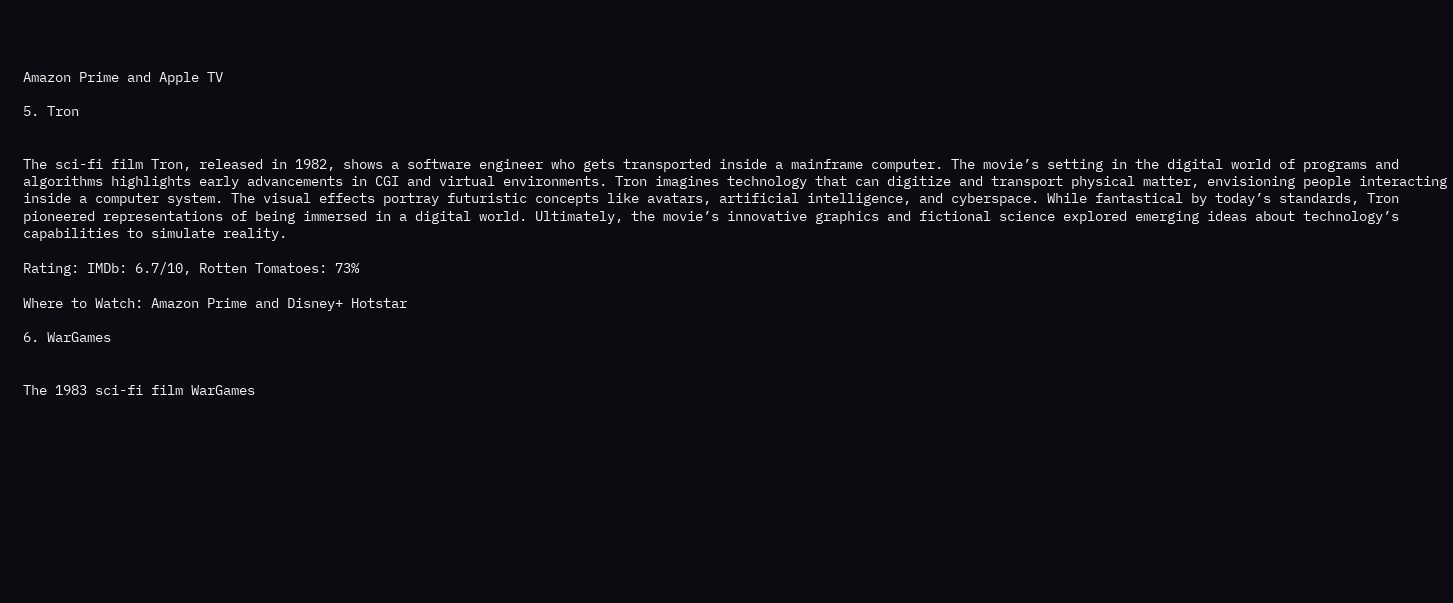Amazon Prime and Apple TV

5. Tron


The sci-fi film Tron, released in 1982, shows a software engineer who gets transported inside a mainframe computer. The movie’s setting in the digital world of programs and algorithms highlights early advancements in CGI and virtual environments. Tron imagines technology that can digitize and transport physical matter, envisioning people interacting inside a computer system. The visual effects portray futuristic concepts like avatars, artificial intelligence, and cyberspace. While fantastical by today’s standards, Tron pioneered representations of being immersed in a digital world. Ultimately, the movie’s innovative graphics and fictional science explored emerging ideas about technology’s capabilities to simulate reality.

Rating: IMDb: 6.7/10, Rotten Tomatoes: 73%

Where to Watch: Amazon Prime and Disney+ Hotstar

6. WarGames


The 1983 sci-fi film WarGames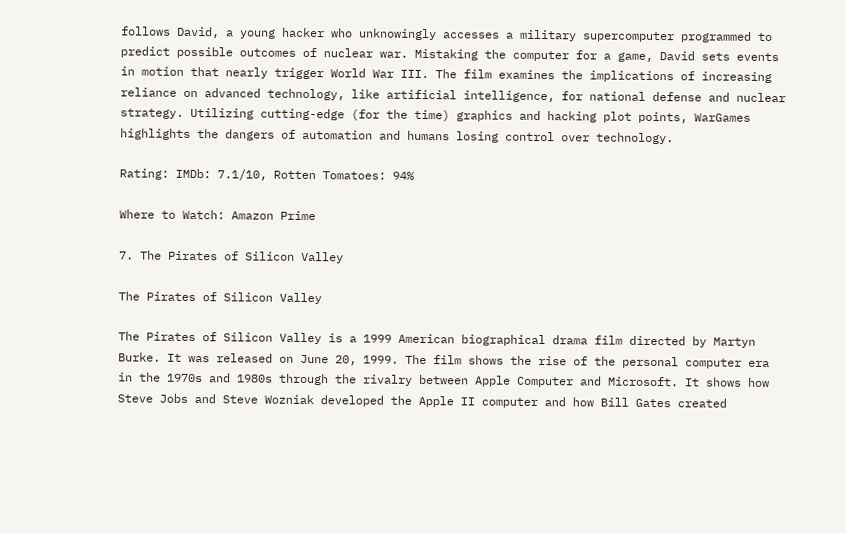follows David, a young hacker who unknowingly accesses a military supercomputer programmed to predict possible outcomes of nuclear war. Mistaking the computer for a game, David sets events in motion that nearly trigger World War III. The film examines the implications of increasing reliance on advanced technology, like artificial intelligence, for national defense and nuclear strategy. Utilizing cutting-edge (for the time) graphics and hacking plot points, WarGames highlights the dangers of automation and humans losing control over technology.

Rating: IMDb: 7.1/10, Rotten Tomatoes: 94%

Where to Watch: Amazon Prime

7. The Pirates of Silicon Valley

The Pirates of Silicon Valley

The Pirates of Silicon Valley is a 1999 American biographical drama film directed by Martyn Burke. It was released on June 20, 1999. The film shows the rise of the personal computer era in the 1970s and 1980s through the rivalry between Apple Computer and Microsoft. It shows how Steve Jobs and Steve Wozniak developed the Apple II computer and how Bill Gates created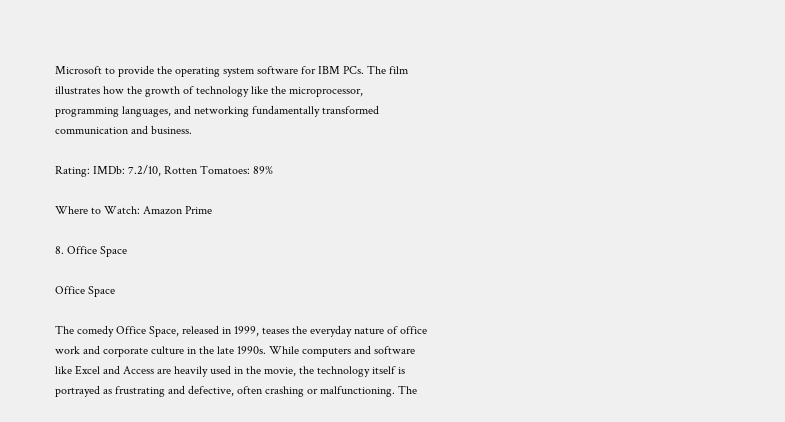Microsoft to provide the operating system software for IBM PCs. The film illustrates how the growth of technology like the microprocessor, programming languages, and networking fundamentally transformed communication and business.

Rating: IMDb: 7.2/10, Rotten Tomatoes: 89%

Where to Watch: Amazon Prime

8. Office Space

Office Space

The comedy Office Space, released in 1999, teases the everyday nature of office work and corporate culture in the late 1990s. While computers and software like Excel and Access are heavily used in the movie, the technology itself is portrayed as frustrating and defective, often crashing or malfunctioning. The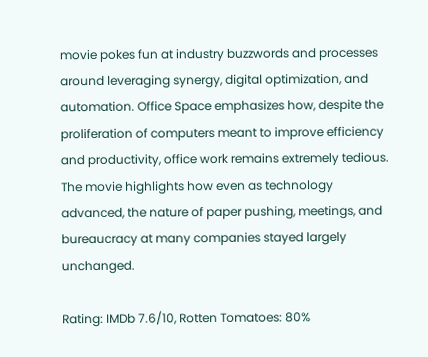movie pokes fun at industry buzzwords and processes around leveraging synergy, digital optimization, and automation. Office Space emphasizes how, despite the proliferation of computers meant to improve efficiency and productivity, office work remains extremely tedious. The movie highlights how even as technology advanced, the nature of paper pushing, meetings, and bureaucracy at many companies stayed largely unchanged.

Rating: IMDb 7.6/10, Rotten Tomatoes: 80%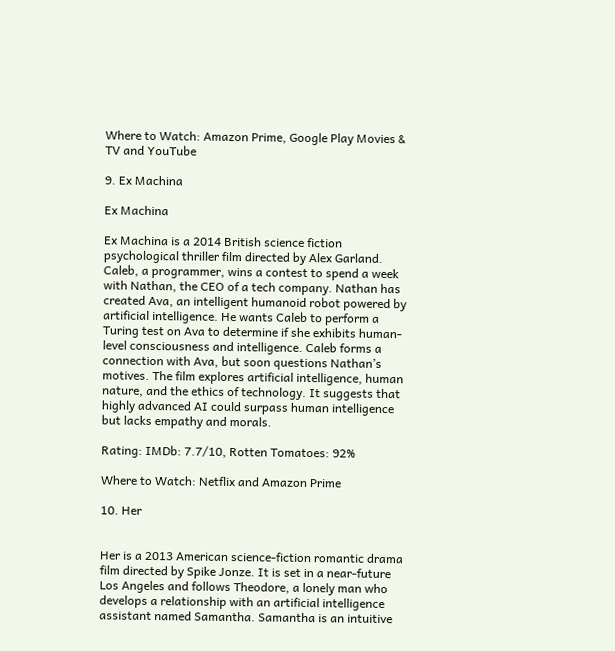Where to Watch: Amazon Prime, Google Play Movies & TV and YouTube

9. Ex Machina

Ex Machina

Ex Machina is a 2014 British science fiction psychological thriller film directed by Alex Garland. Caleb, a programmer, wins a contest to spend a week with Nathan, the CEO of a tech company. Nathan has created Ava, an intelligent humanoid robot powered by artificial intelligence. He wants Caleb to perform a Turing test on Ava to determine if she exhibits human-level consciousness and intelligence. Caleb forms a connection with Ava, but soon questions Nathan’s motives. The film explores artificial intelligence, human nature, and the ethics of technology. It suggests that highly advanced AI could surpass human intelligence but lacks empathy and morals.

Rating: IMDb: 7.7/10, Rotten Tomatoes: 92%

Where to Watch: Netflix and Amazon Prime

10. Her


Her is a 2013 American science-fiction romantic drama film directed by Spike Jonze. It is set in a near-future Los Angeles and follows Theodore, a lonely man who develops a relationship with an artificial intelligence assistant named Samantha. Samantha is an intuitive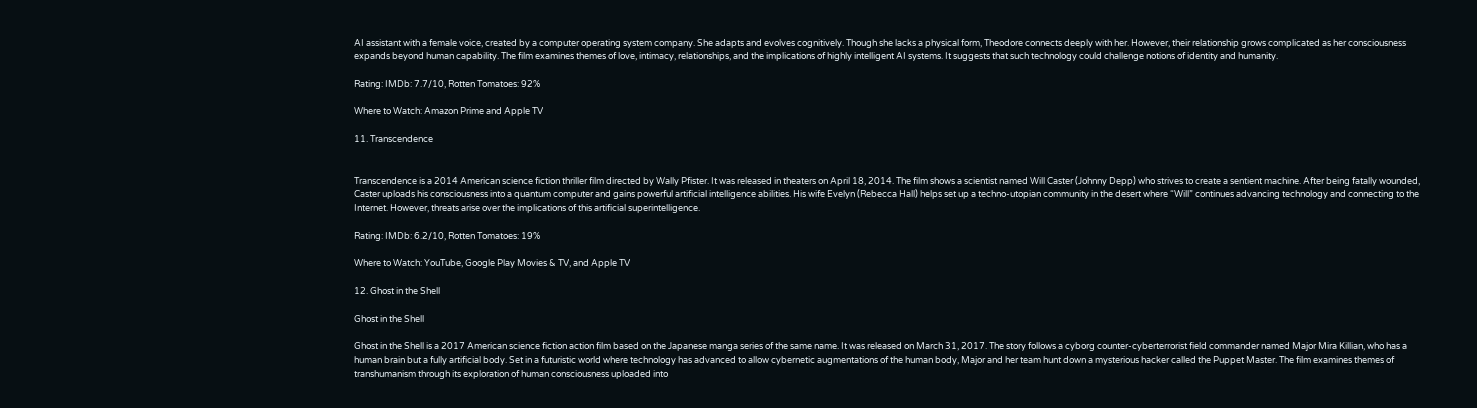AI assistant with a female voice, created by a computer operating system company. She adapts and evolves cognitively. Though she lacks a physical form, Theodore connects deeply with her. However, their relationship grows complicated as her consciousness expands beyond human capability. The film examines themes of love, intimacy, relationships, and the implications of highly intelligent AI systems. It suggests that such technology could challenge notions of identity and humanity.

Rating: IMDb: 7.7/10, Rotten Tomatoes: 92%

Where to Watch: Amazon Prime and Apple TV

11. Transcendence


Transcendence is a 2014 American science fiction thriller film directed by Wally Pfister. It was released in theaters on April 18, 2014. The film shows a scientist named Will Caster (Johnny Depp) who strives to create a sentient machine. After being fatally wounded, Caster uploads his consciousness into a quantum computer and gains powerful artificial intelligence abilities. His wife Evelyn (Rebecca Hall) helps set up a techno-utopian community in the desert where “Will” continues advancing technology and connecting to the Internet. However, threats arise over the implications of this artificial superintelligence.

Rating: IMDb: 6.2/10, Rotten Tomatoes: 19%

Where to Watch: YouTube, Google Play Movies & TV, and Apple TV

12. Ghost in the Shell

Ghost in the Shell

Ghost in the Shell is a 2017 American science fiction action film based on the Japanese manga series of the same name. It was released on March 31, 2017. The story follows a cyborg counter-cyberterrorist field commander named Major Mira Killian, who has a human brain but a fully artificial body. Set in a futuristic world where technology has advanced to allow cybernetic augmentations of the human body, Major and her team hunt down a mysterious hacker called the Puppet Master. The film examines themes of transhumanism through its exploration of human consciousness uploaded into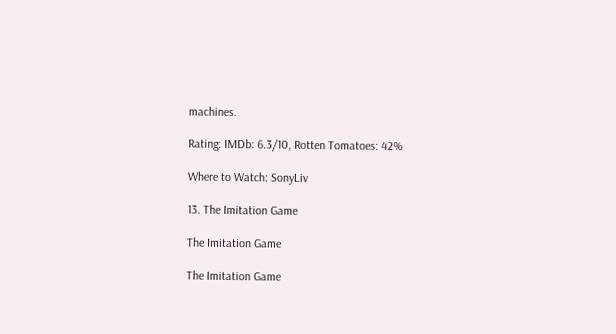machines.

Rating: IMDb: 6.3/10, Rotten Tomatoes: 42%

Where to Watch: SonyLiv

13. The Imitation Game

The Imitation Game

The Imitation Game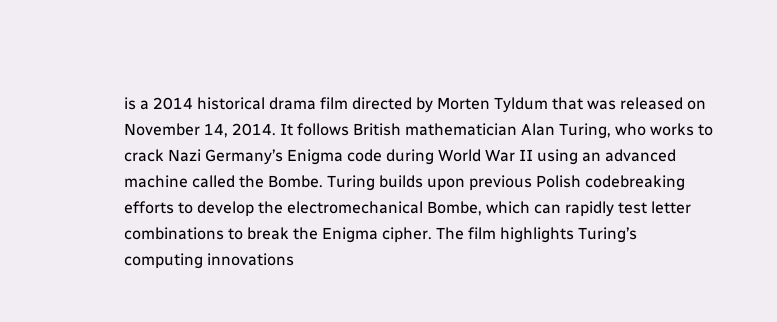is a 2014 historical drama film directed by Morten Tyldum that was released on November 14, 2014. It follows British mathematician Alan Turing, who works to crack Nazi Germany’s Enigma code during World War II using an advanced machine called the Bombe. Turing builds upon previous Polish codebreaking efforts to develop the electromechanical Bombe, which can rapidly test letter combinations to break the Enigma cipher. The film highlights Turing’s computing innovations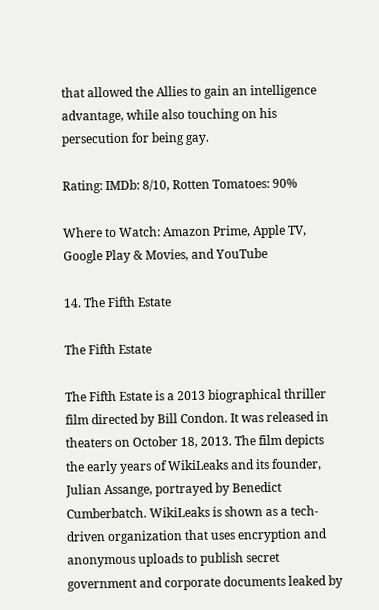that allowed the Allies to gain an intelligence advantage, while also touching on his persecution for being gay.

Rating: IMDb: 8/10, Rotten Tomatoes: 90%

Where to Watch: Amazon Prime, Apple TV, Google Play & Movies, and YouTube

14. The Fifth Estate

The Fifth Estate

The Fifth Estate is a 2013 biographical thriller film directed by Bill Condon. It was released in theaters on October 18, 2013. The film depicts the early years of WikiLeaks and its founder, Julian Assange, portrayed by Benedict Cumberbatch. WikiLeaks is shown as a tech-driven organization that uses encryption and anonymous uploads to publish secret government and corporate documents leaked by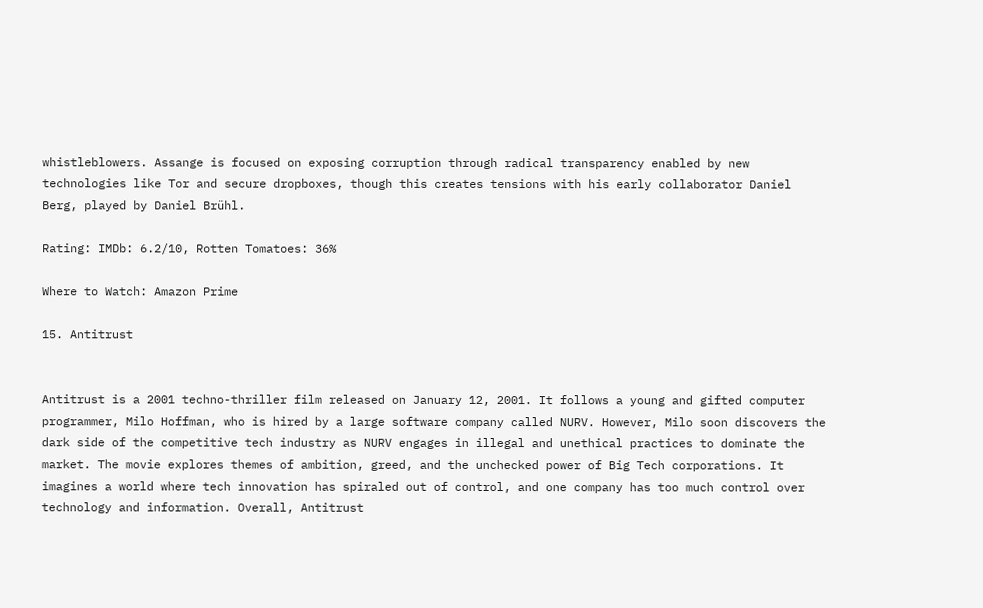whistleblowers. Assange is focused on exposing corruption through radical transparency enabled by new technologies like Tor and secure dropboxes, though this creates tensions with his early collaborator Daniel Berg, played by Daniel Brühl.

Rating: IMDb: 6.2/10, Rotten Tomatoes: 36%

Where to Watch: Amazon Prime

15. Antitrust


Antitrust is a 2001 techno-thriller film released on January 12, 2001. It follows a young and gifted computer programmer, Milo Hoffman, who is hired by a large software company called NURV. However, Milo soon discovers the dark side of the competitive tech industry as NURV engages in illegal and unethical practices to dominate the market. The movie explores themes of ambition, greed, and the unchecked power of Big Tech corporations. It imagines a world where tech innovation has spiraled out of control, and one company has too much control over technology and information. Overall, Antitrust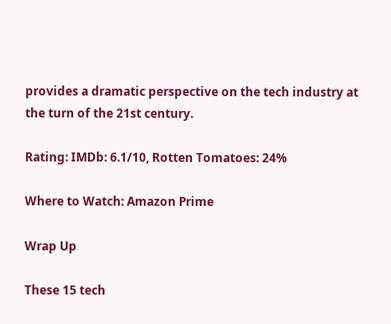provides a dramatic perspective on the tech industry at the turn of the 21st century.

Rating: IMDb: 6.1/10, Rotten Tomatoes: 24%

Where to Watch: Amazon Prime

Wrap Up

These 15 tech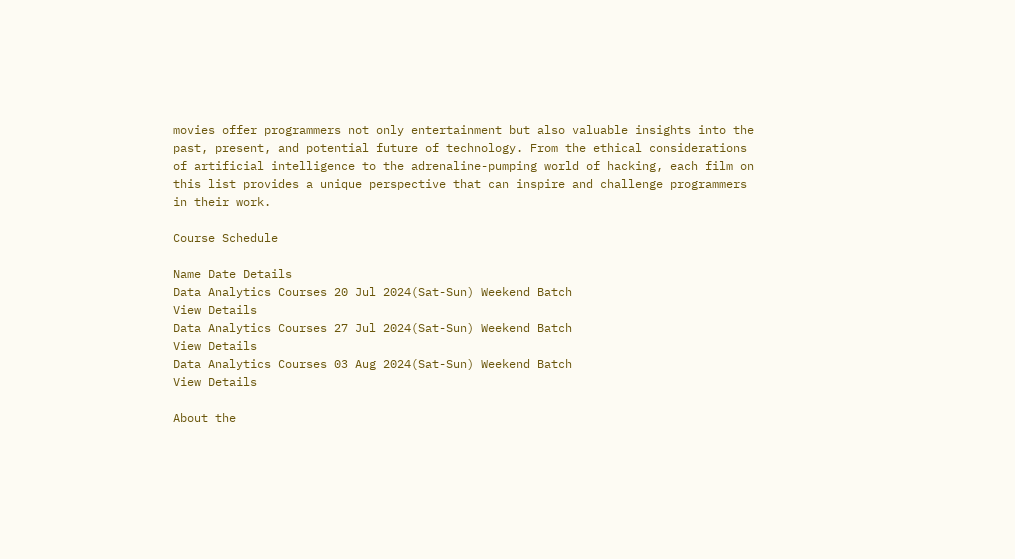movies offer programmers not only entertainment but also valuable insights into the past, present, and potential future of technology. From the ethical considerations of artificial intelligence to the adrenaline-pumping world of hacking, each film on this list provides a unique perspective that can inspire and challenge programmers in their work.

Course Schedule

Name Date Details
Data Analytics Courses 20 Jul 2024(Sat-Sun) Weekend Batch
View Details
Data Analytics Courses 27 Jul 2024(Sat-Sun) Weekend Batch
View Details
Data Analytics Courses 03 Aug 2024(Sat-Sun) Weekend Batch
View Details

About the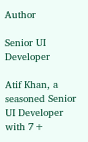Author

Senior UI Developer

Atif Khan, a seasoned Senior UI Developer with 7+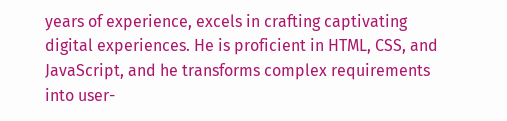years of experience, excels in crafting captivating digital experiences. He is proficient in HTML, CSS, and JavaScript, and he transforms complex requirements into user-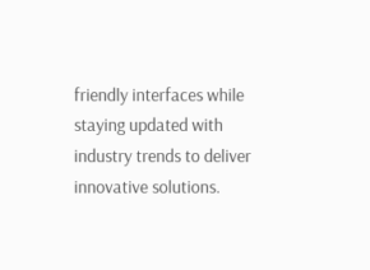friendly interfaces while staying updated with industry trends to deliver innovative solutions.